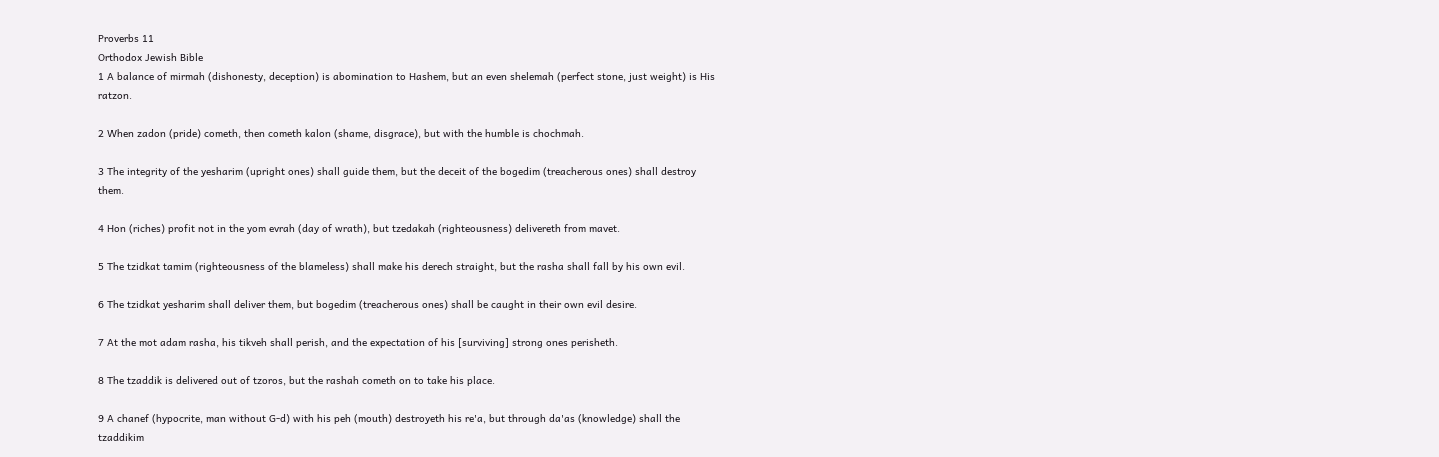Proverbs 11
Orthodox Jewish Bible
1 A balance of mirmah (dishonesty, deception) is abomination to Hashem, but an even shelemah (perfect stone, just weight) is His ratzon.

2 When zadon (pride) cometh, then cometh kalon (shame, disgrace), but with the humble is chochmah.

3 The integrity of the yesharim (upright ones) shall guide them, but the deceit of the bogedim (treacherous ones) shall destroy them.

4 Hon (riches) profit not in the yom evrah (day of wrath), but tzedakah (righteousness) delivereth from mavet.

5 The tzidkat tamim (righteousness of the blameless) shall make his derech straight, but the rasha shall fall by his own evil.

6 The tzidkat yesharim shall deliver them, but bogedim (treacherous ones) shall be caught in their own evil desire.

7 At the mot adam rasha, his tikveh shall perish, and the expectation of his [surviving] strong ones perisheth.

8 The tzaddik is delivered out of tzoros, but the rashah cometh on to take his place.

9 A chanef (hypocrite, man without G-d) with his peh (mouth) destroyeth his re'a, but through da'as (knowledge) shall the tzaddikim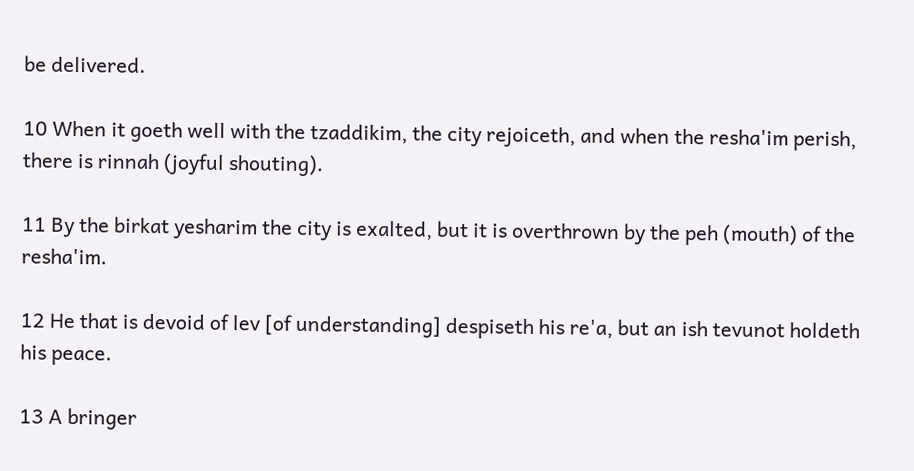be delivered.

10 When it goeth well with the tzaddikim, the city rejoiceth, and when the resha'im perish, there is rinnah (joyful shouting).

11 By the birkat yesharim the city is exalted, but it is overthrown by the peh (mouth) of the resha'im.

12 He that is devoid of lev [of understanding] despiseth his re'a, but an ish tevunot holdeth his peace.

13 A bringer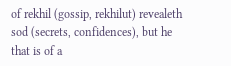of rekhil (gossip, rekhilut) revealeth sod (secrets, confidences), but he that is of a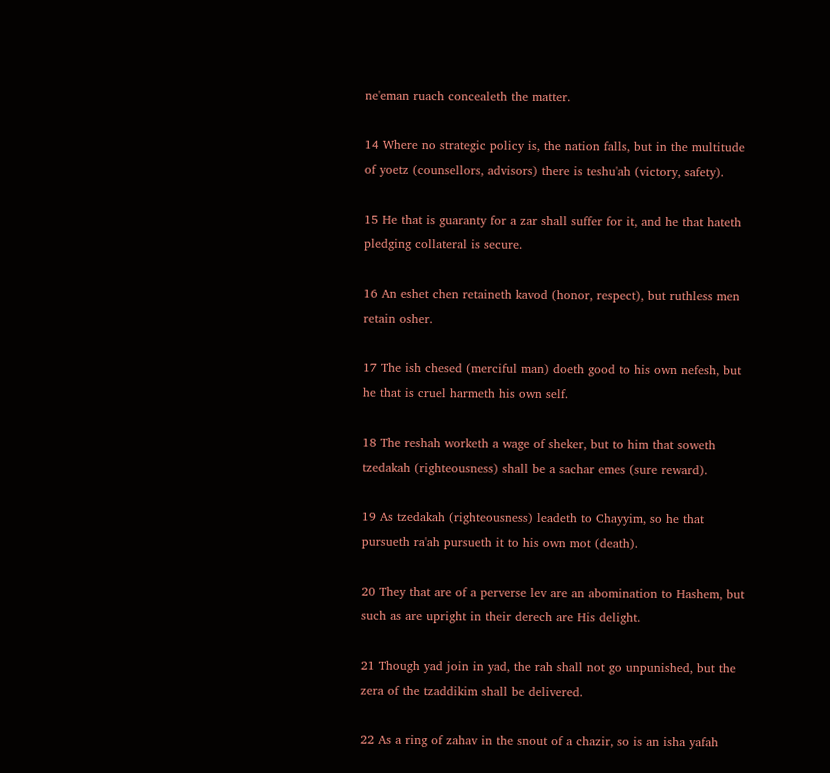ne'eman ruach concealeth the matter.

14 Where no strategic policy is, the nation falls, but in the multitude of yoetz (counsellors, advisors) there is teshu'ah (victory, safety).

15 He that is guaranty for a zar shall suffer for it, and he that hateth pledging collateral is secure.

16 An eshet chen retaineth kavod (honor, respect), but ruthless men retain osher.

17 The ish chesed (merciful man) doeth good to his own nefesh, but he that is cruel harmeth his own self.

18 The reshah worketh a wage of sheker, but to him that soweth tzedakah (righteousness) shall be a sachar emes (sure reward).

19 As tzedakah (righteousness) leadeth to Chayyim, so he that pursueth ra'ah pursueth it to his own mot (death).

20 They that are of a perverse lev are an abomination to Hashem, but such as are upright in their derech are His delight.

21 Though yad join in yad, the rah shall not go unpunished, but the zera of the tzaddikim shall be delivered.

22 As a ring of zahav in the snout of a chazir, so is an isha yafah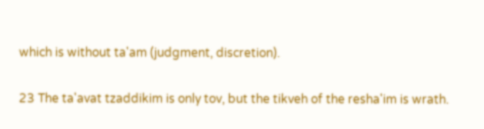which is without ta'am (judgment, discretion).

23 The ta'avat tzaddikim is only tov, but the tikveh of the resha'im is wrath.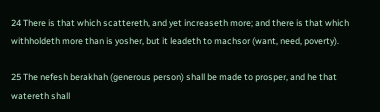24 There is that which scattereth, and yet increaseth more; and there is that which withholdeth more than is yosher, but it leadeth to machsor (want, need, poverty).

25 The nefesh berakhah (generous person) shall be made to prosper, and he that watereth shall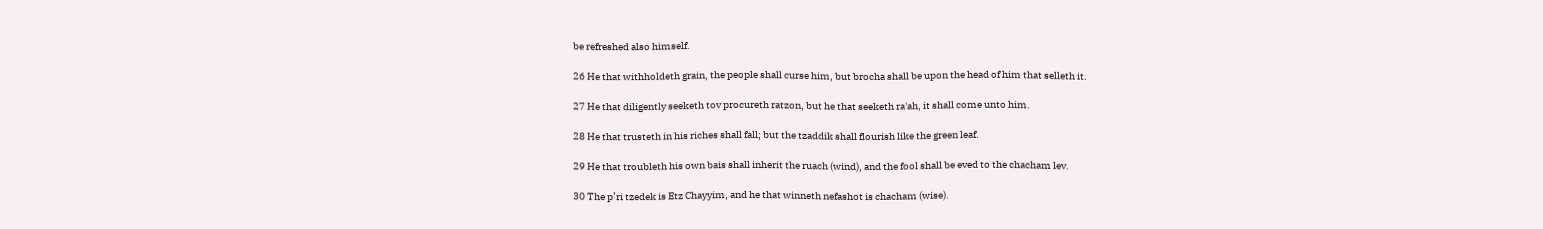be refreshed also himself.

26 He that withholdeth grain, the people shall curse him, but brocha shall be upon the head of him that selleth it.

27 He that diligently seeketh tov procureth ratzon, but he that seeketh ra'ah, it shall come unto him.

28 He that trusteth in his riches shall fall; but the tzaddik shall flourish like the green leaf.

29 He that troubleth his own bais shall inherit the ruach (wind), and the fool shall be eved to the chacham lev.

30 The p’ri tzedek is Etz Chayyim, and he that winneth nefashot is chacham (wise).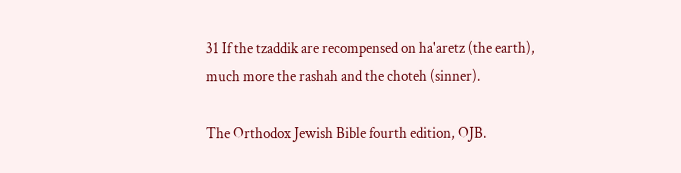31 If the tzaddik are recompensed on ha'aretz (the earth), much more the rashah and the choteh (sinner).

The Orthodox Jewish Bible fourth edition, OJB.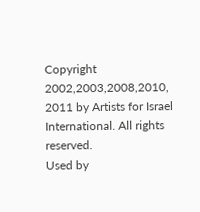Copyright 2002,2003,2008,2010, 2011 by Artists for Israel International. All rights reserved.
Used by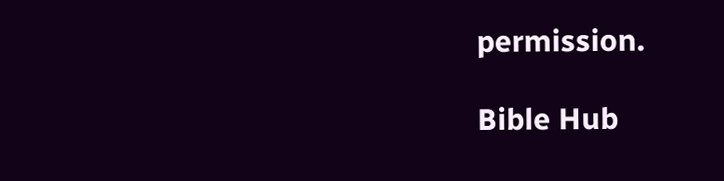permission.

Bible Hub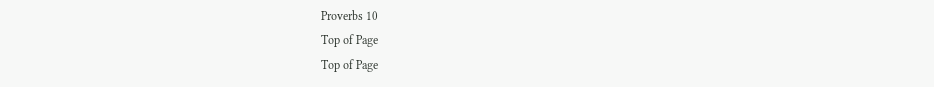Proverbs 10
Top of Page
Top of Page